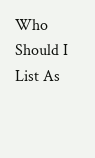Who Should I List As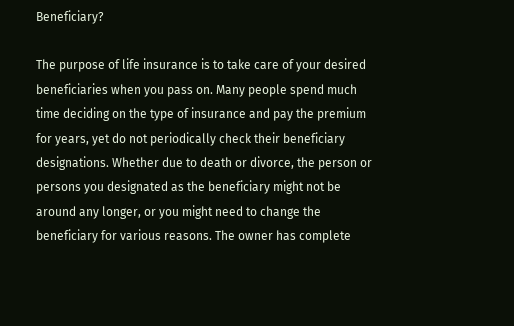Beneficiary?

The purpose of life insurance is to take care of your desired beneficiaries when you pass on. Many people spend much time deciding on the type of insurance and pay the premium for years, yet do not periodically check their beneficiary designations. Whether due to death or divorce, the person or persons you designated as the beneficiary might not be around any longer, or you might need to change the beneficiary for various reasons. The owner has complete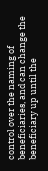control over the naming of beneficiaries, and can change the beneficiary up until the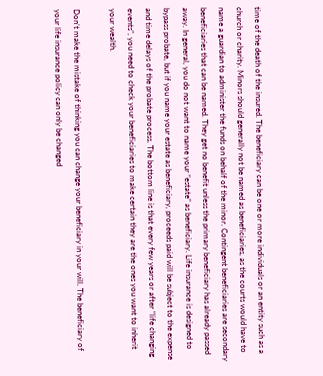time of the death of the insured. The beneficiary can be one or more individuals or an entity such as a church or charity. Minors should generally not be named as beneficiaries, as the courts would have to name a guardian to administer the funds on behalf of the minor. Contingent beneficiaries are secondary beneficiaries that can be named. They get no benefit unless the primary beneficiary has already passed away. In general, you do not want to name your “estate” as beneficiary. Life insurance is designed to bypass probate, but if you name your estate as beneficiary, proceeds paid will be subject to the expense and time delays of the probate process. The bottom line is that every few years or after “life changing events”, you need to check your beneficiaries to make certain they are the ones you want to inherit your wealth.

Don’t make the mistake of thinking you can change your beneficiary in your will. The beneficiary of your life insurance policy can only be changed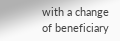with a change of beneficiary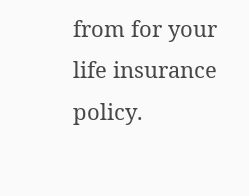from for your life insurance policy.